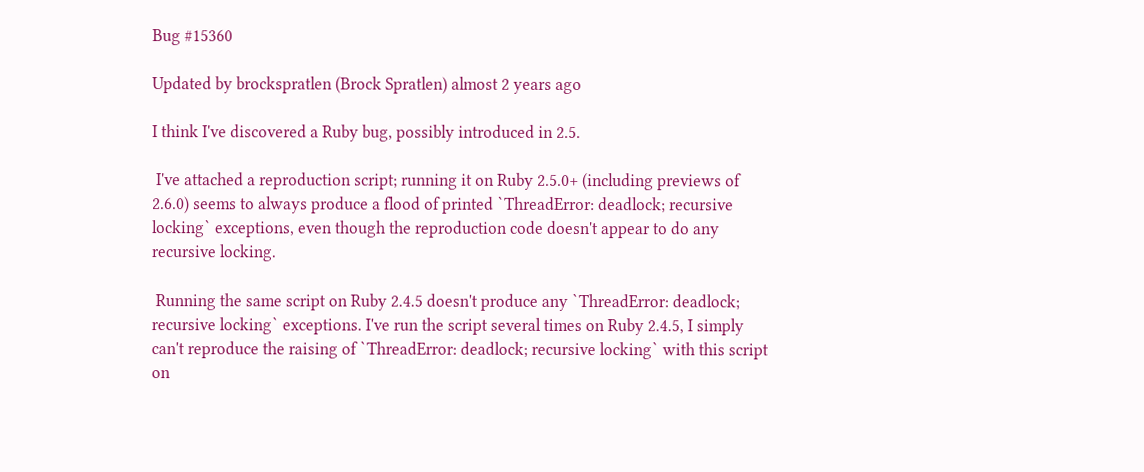Bug #15360

Updated by brockspratlen (Brock Spratlen) almost 2 years ago

I think I've discovered a Ruby bug, possibly introduced in 2.5.

 I've attached a reproduction script; running it on Ruby 2.5.0+ (including previews of 2.6.0) seems to always produce a flood of printed `ThreadError: deadlock; recursive locking` exceptions, even though the reproduction code doesn't appear to do any recursive locking.

 Running the same script on Ruby 2.4.5 doesn't produce any `ThreadError: deadlock; recursive locking` exceptions. I've run the script several times on Ruby 2.4.5, I simply can't reproduce the raising of `ThreadError: deadlock; recursive locking` with this script on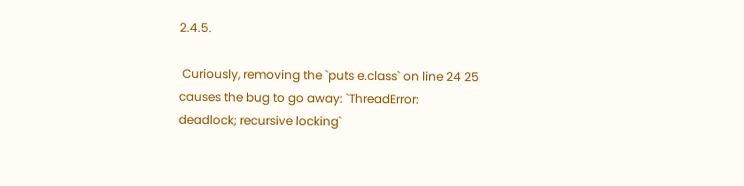2.4.5.

 Curiously, removing the `puts e.class` on line 24 25 causes the bug to go away: `ThreadError: deadlock; recursive locking`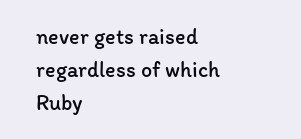never gets raised regardless of which Ruby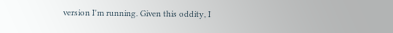version I'm running. Given this oddity, I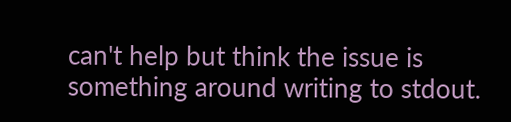can't help but think the issue is something around writing to stdout.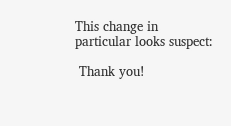This change in particular looks suspect:

 Thank you!